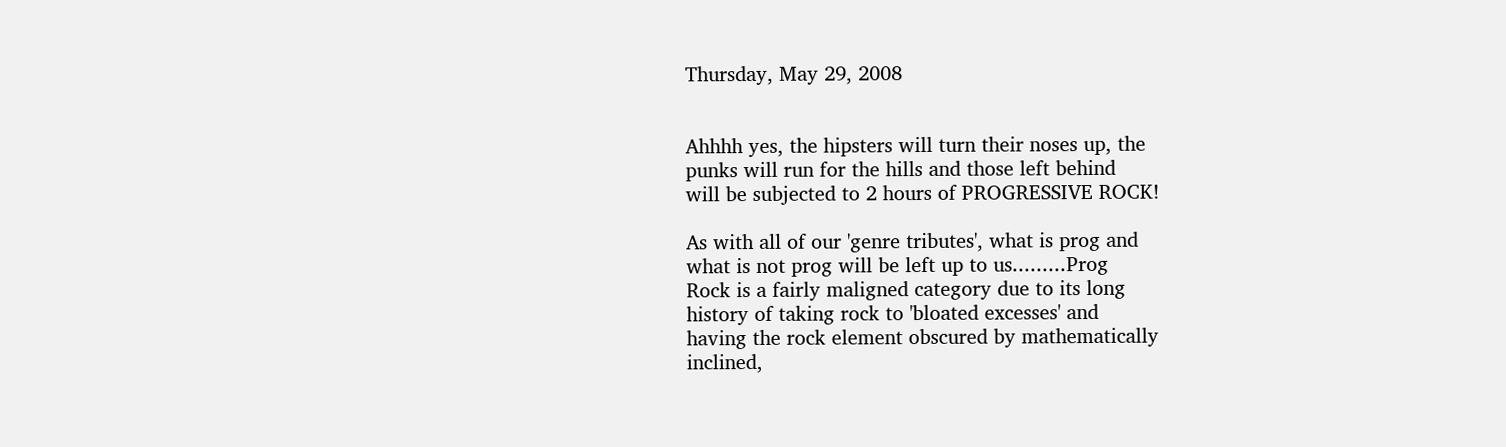Thursday, May 29, 2008


Ahhhh yes, the hipsters will turn their noses up, the
punks will run for the hills and those left behind
will be subjected to 2 hours of PROGRESSIVE ROCK!

As with all of our 'genre tributes', what is prog and
what is not prog will be left up to us.........Prog
Rock is a fairly maligned category due to its long
history of taking rock to 'bloated excesses' and
having the rock element obscured by mathematically
inclined,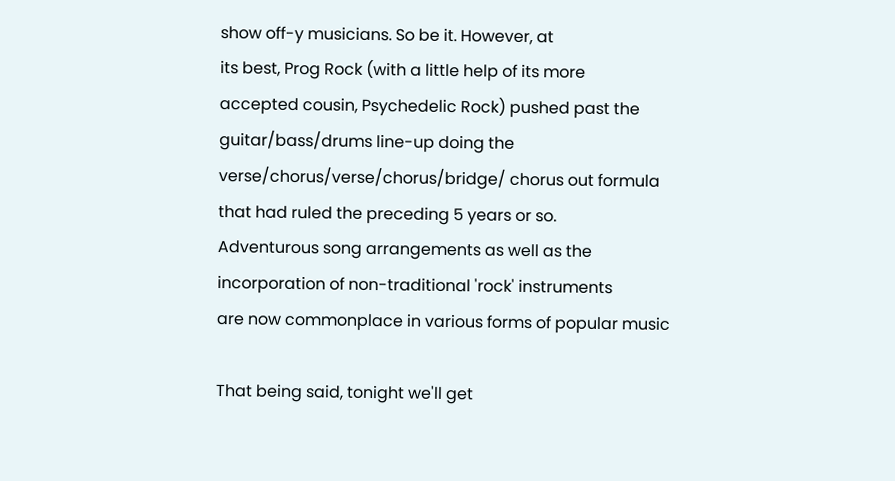show off-y musicians. So be it. However, at
its best, Prog Rock (with a little help of its more
accepted cousin, Psychedelic Rock) pushed past the
guitar/bass/drums line-up doing the
verse/chorus/verse/chorus/bridge/ chorus out formula
that had ruled the preceding 5 years or so.
Adventurous song arrangements as well as the
incorporation of non-traditional 'rock' instruments
are now commonplace in various forms of popular music

That being said, tonight we'll get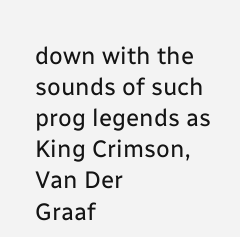down with the
sounds of such prog legends as King Crimson, Van Der
Graaf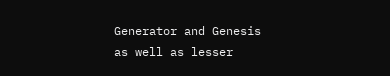Generator and Genesis as well as lesser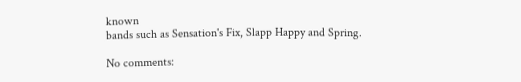known
bands such as Sensation's Fix, Slapp Happy and Spring.

No comments: